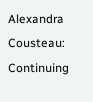Alexandra Cousteau: Continuing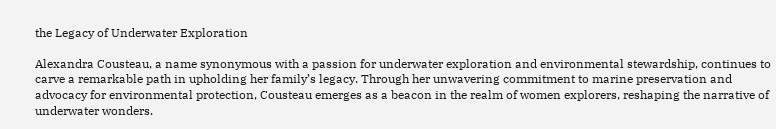the Legacy of Underwater Exploration

Alexandra Cousteau, a name synonymous with a passion for underwater exploration and environmental stewardship, continues to carve a remarkable path in upholding her family’s legacy. Through her unwavering commitment to marine preservation and advocacy for environmental protection, Cousteau emerges as a beacon in the realm of women explorers, reshaping the narrative of underwater wonders.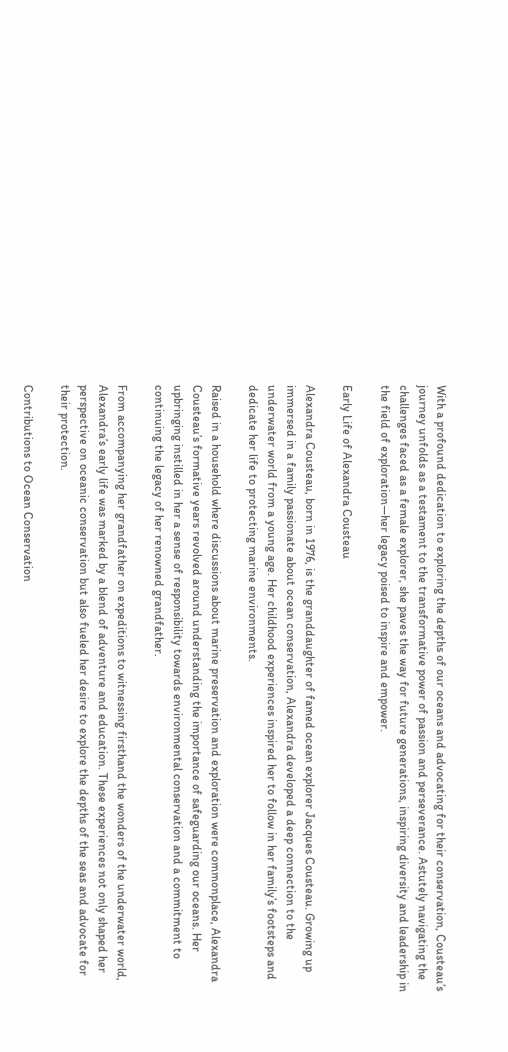With a profound dedication to exploring the depths of our oceans and advocating for their conservation, Cousteau’s journey unfolds as a testament to the transformative power of passion and perseverance. Astutely navigating the challenges faced as a female explorer, she paves the way for future generations, inspiring diversity and leadership in the field of exploration—her legacy poised to inspire and empower.

Early Life of Alexandra Cousteau

Alexandra Cousteau, born in 1976, is the granddaughter of famed ocean explorer Jacques Cousteau. Growing up immersed in a family passionate about ocean conservation, Alexandra developed a deep connection to the underwater world from a young age. Her childhood experiences inspired her to follow in her family’s footsteps and dedicate her life to protecting marine environments.

Raised in a household where discussions about marine preservation and exploration were commonplace, Alexandra Cousteau’s formative years revolved around understanding the importance of safeguarding our oceans. Her upbringing instilled in her a sense of responsibility towards environmental conservation and a commitment to continuing the legacy of her renowned grandfather.

From accompanying her grandfather on expeditions to witnessing firsthand the wonders of the underwater world, Alexandra’s early life was marked by a blend of adventure and education. These experiences not only shaped her perspective on oceanic conservation but also fueled her desire to explore the depths of the seas and advocate for their protection.

Contributions to Ocean Conservation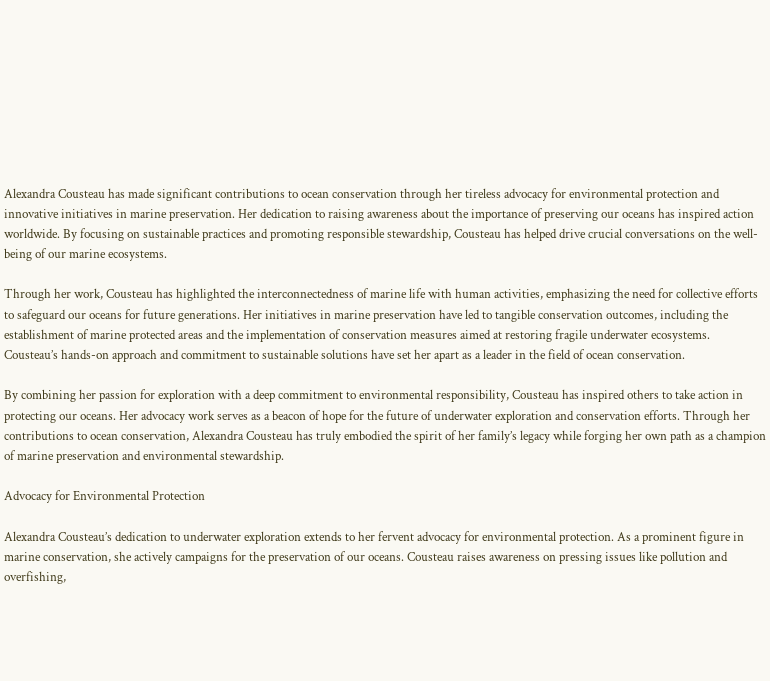Alexandra Cousteau has made significant contributions to ocean conservation through her tireless advocacy for environmental protection and innovative initiatives in marine preservation. Her dedication to raising awareness about the importance of preserving our oceans has inspired action worldwide. By focusing on sustainable practices and promoting responsible stewardship, Cousteau has helped drive crucial conversations on the well-being of our marine ecosystems.

Through her work, Cousteau has highlighted the interconnectedness of marine life with human activities, emphasizing the need for collective efforts to safeguard our oceans for future generations. Her initiatives in marine preservation have led to tangible conservation outcomes, including the establishment of marine protected areas and the implementation of conservation measures aimed at restoring fragile underwater ecosystems. Cousteau’s hands-on approach and commitment to sustainable solutions have set her apart as a leader in the field of ocean conservation.

By combining her passion for exploration with a deep commitment to environmental responsibility, Cousteau has inspired others to take action in protecting our oceans. Her advocacy work serves as a beacon of hope for the future of underwater exploration and conservation efforts. Through her contributions to ocean conservation, Alexandra Cousteau has truly embodied the spirit of her family’s legacy while forging her own path as a champion of marine preservation and environmental stewardship.

Advocacy for Environmental Protection

Alexandra Cousteau’s dedication to underwater exploration extends to her fervent advocacy for environmental protection. As a prominent figure in marine conservation, she actively campaigns for the preservation of our oceans. Cousteau raises awareness on pressing issues like pollution and overfishing,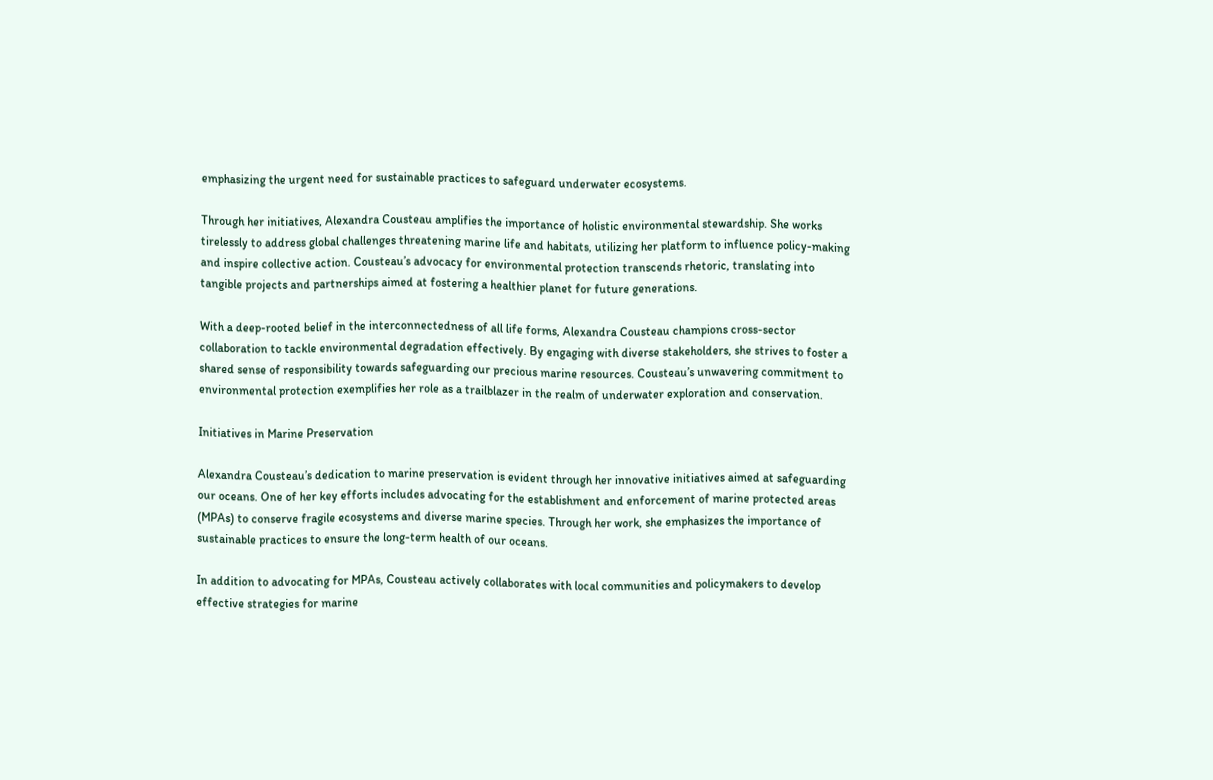emphasizing the urgent need for sustainable practices to safeguard underwater ecosystems.

Through her initiatives, Alexandra Cousteau amplifies the importance of holistic environmental stewardship. She works tirelessly to address global challenges threatening marine life and habitats, utilizing her platform to influence policy-making and inspire collective action. Cousteau’s advocacy for environmental protection transcends rhetoric, translating into tangible projects and partnerships aimed at fostering a healthier planet for future generations.

With a deep-rooted belief in the interconnectedness of all life forms, Alexandra Cousteau champions cross-sector collaboration to tackle environmental degradation effectively. By engaging with diverse stakeholders, she strives to foster a shared sense of responsibility towards safeguarding our precious marine resources. Cousteau’s unwavering commitment to environmental protection exemplifies her role as a trailblazer in the realm of underwater exploration and conservation.

Initiatives in Marine Preservation

Alexandra Cousteau’s dedication to marine preservation is evident through her innovative initiatives aimed at safeguarding our oceans. One of her key efforts includes advocating for the establishment and enforcement of marine protected areas (MPAs) to conserve fragile ecosystems and diverse marine species. Through her work, she emphasizes the importance of sustainable practices to ensure the long-term health of our oceans.

In addition to advocating for MPAs, Cousteau actively collaborates with local communities and policymakers to develop effective strategies for marine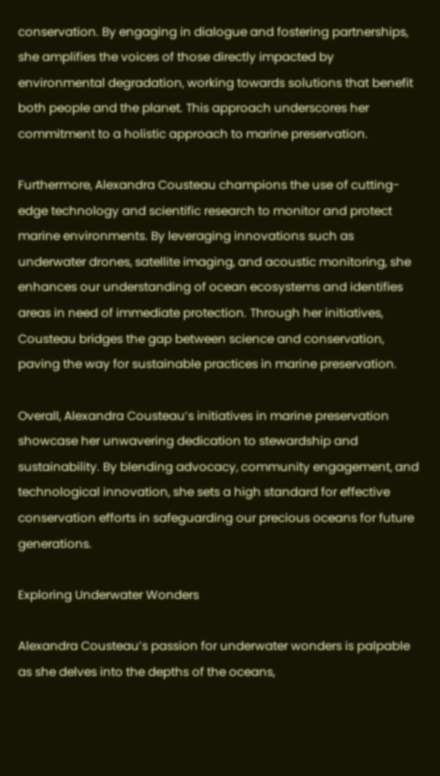conservation. By engaging in dialogue and fostering partnerships, she amplifies the voices of those directly impacted by environmental degradation, working towards solutions that benefit both people and the planet. This approach underscores her commitment to a holistic approach to marine preservation.

Furthermore, Alexandra Cousteau champions the use of cutting-edge technology and scientific research to monitor and protect marine environments. By leveraging innovations such as underwater drones, satellite imaging, and acoustic monitoring, she enhances our understanding of ocean ecosystems and identifies areas in need of immediate protection. Through her initiatives, Cousteau bridges the gap between science and conservation, paving the way for sustainable practices in marine preservation.

Overall, Alexandra Cousteau’s initiatives in marine preservation showcase her unwavering dedication to stewardship and sustainability. By blending advocacy, community engagement, and technological innovation, she sets a high standard for effective conservation efforts in safeguarding our precious oceans for future generations.

Exploring Underwater Wonders

Alexandra Cousteau’s passion for underwater wonders is palpable as she delves into the depths of the oceans,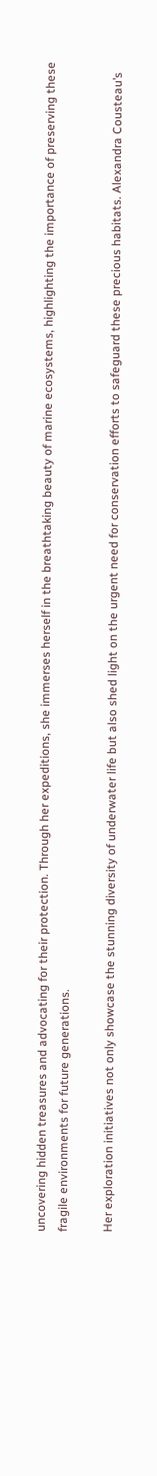uncovering hidden treasures and advocating for their protection. Through her expeditions, she immerses herself in the breathtaking beauty of marine ecosystems, highlighting the importance of preserving these fragile environments for future generations.

Her exploration initiatives not only showcase the stunning diversity of underwater life but also shed light on the urgent need for conservation efforts to safeguard these precious habitats. Alexandra Cousteau’s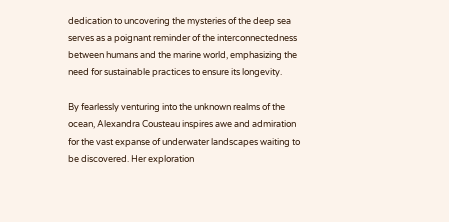dedication to uncovering the mysteries of the deep sea serves as a poignant reminder of the interconnectedness between humans and the marine world, emphasizing the need for sustainable practices to ensure its longevity.

By fearlessly venturing into the unknown realms of the ocean, Alexandra Cousteau inspires awe and admiration for the vast expanse of underwater landscapes waiting to be discovered. Her exploration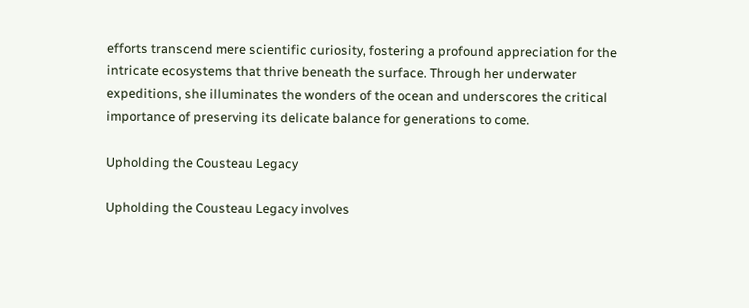efforts transcend mere scientific curiosity, fostering a profound appreciation for the intricate ecosystems that thrive beneath the surface. Through her underwater expeditions, she illuminates the wonders of the ocean and underscores the critical importance of preserving its delicate balance for generations to come.

Upholding the Cousteau Legacy

Upholding the Cousteau Legacy involves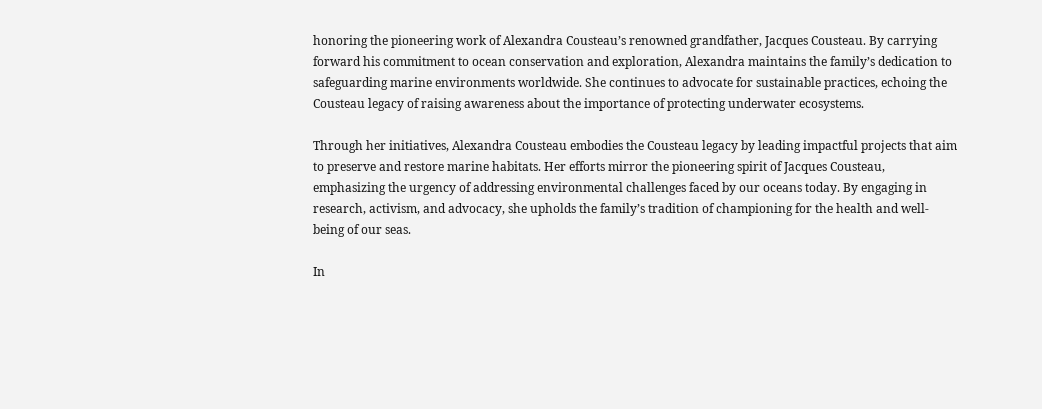honoring the pioneering work of Alexandra Cousteau’s renowned grandfather, Jacques Cousteau. By carrying forward his commitment to ocean conservation and exploration, Alexandra maintains the family’s dedication to safeguarding marine environments worldwide. She continues to advocate for sustainable practices, echoing the Cousteau legacy of raising awareness about the importance of protecting underwater ecosystems.

Through her initiatives, Alexandra Cousteau embodies the Cousteau legacy by leading impactful projects that aim to preserve and restore marine habitats. Her efforts mirror the pioneering spirit of Jacques Cousteau, emphasizing the urgency of addressing environmental challenges faced by our oceans today. By engaging in research, activism, and advocacy, she upholds the family’s tradition of championing for the health and well-being of our seas.

In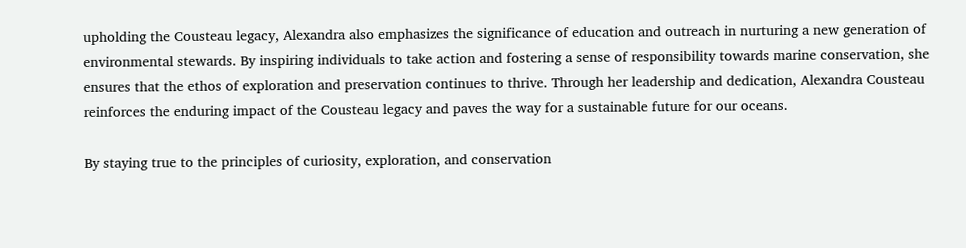upholding the Cousteau legacy, Alexandra also emphasizes the significance of education and outreach in nurturing a new generation of environmental stewards. By inspiring individuals to take action and fostering a sense of responsibility towards marine conservation, she ensures that the ethos of exploration and preservation continues to thrive. Through her leadership and dedication, Alexandra Cousteau reinforces the enduring impact of the Cousteau legacy and paves the way for a sustainable future for our oceans.

By staying true to the principles of curiosity, exploration, and conservation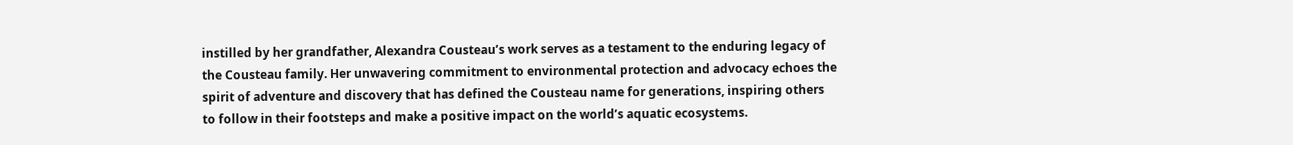instilled by her grandfather, Alexandra Cousteau’s work serves as a testament to the enduring legacy of the Cousteau family. Her unwavering commitment to environmental protection and advocacy echoes the spirit of adventure and discovery that has defined the Cousteau name for generations, inspiring others to follow in their footsteps and make a positive impact on the world’s aquatic ecosystems.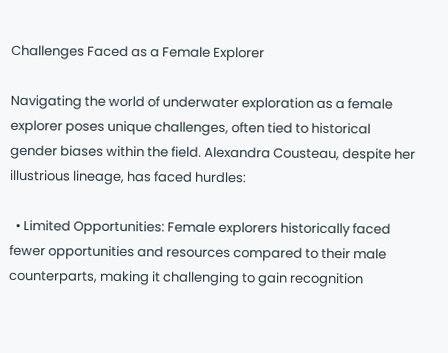Challenges Faced as a Female Explorer

Navigating the world of underwater exploration as a female explorer poses unique challenges, often tied to historical gender biases within the field. Alexandra Cousteau, despite her illustrious lineage, has faced hurdles:

  • Limited Opportunities: Female explorers historically faced fewer opportunities and resources compared to their male counterparts, making it challenging to gain recognition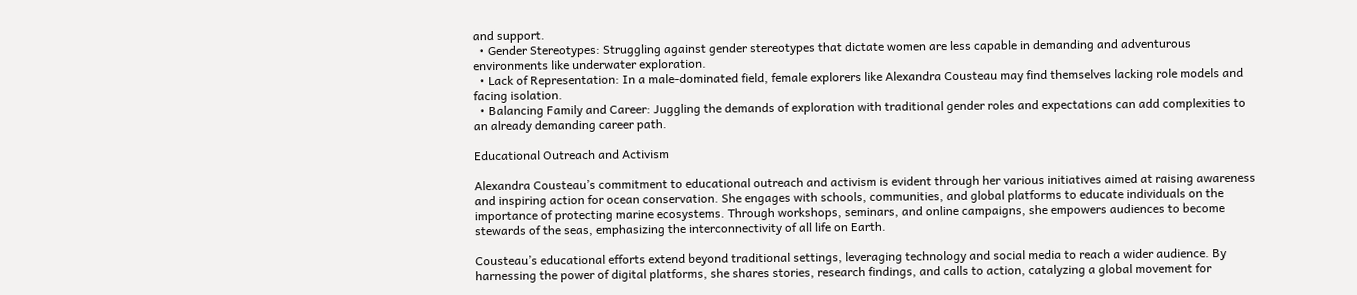and support.
  • Gender Stereotypes: Struggling against gender stereotypes that dictate women are less capable in demanding and adventurous environments like underwater exploration.
  • Lack of Representation: In a male-dominated field, female explorers like Alexandra Cousteau may find themselves lacking role models and facing isolation.
  • Balancing Family and Career: Juggling the demands of exploration with traditional gender roles and expectations can add complexities to an already demanding career path.

Educational Outreach and Activism

Alexandra Cousteau’s commitment to educational outreach and activism is evident through her various initiatives aimed at raising awareness and inspiring action for ocean conservation. She engages with schools, communities, and global platforms to educate individuals on the importance of protecting marine ecosystems. Through workshops, seminars, and online campaigns, she empowers audiences to become stewards of the seas, emphasizing the interconnectivity of all life on Earth.

Cousteau’s educational efforts extend beyond traditional settings, leveraging technology and social media to reach a wider audience. By harnessing the power of digital platforms, she shares stories, research findings, and calls to action, catalyzing a global movement for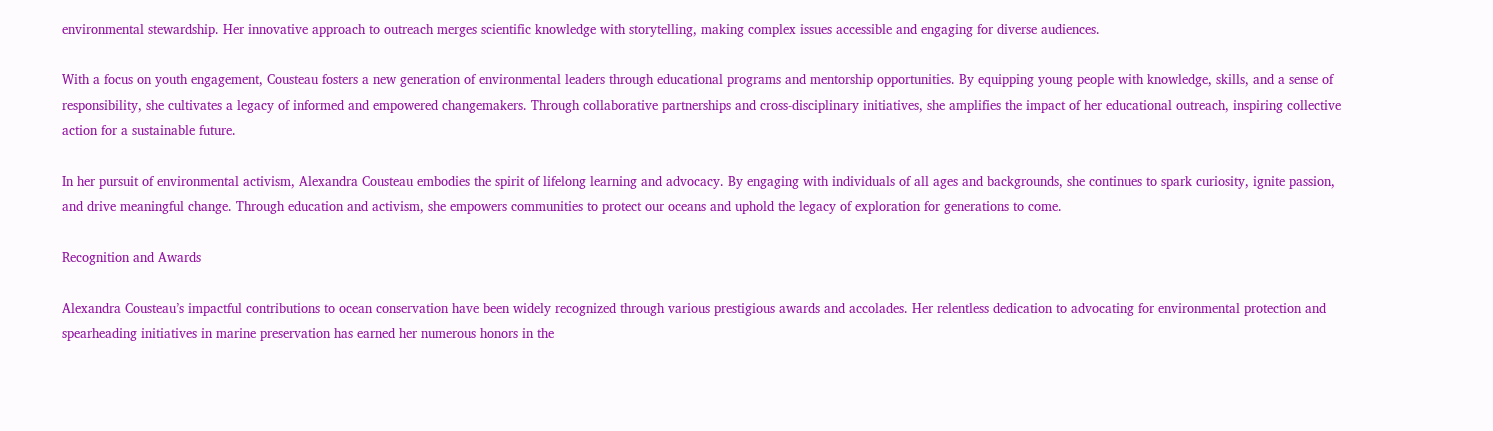environmental stewardship. Her innovative approach to outreach merges scientific knowledge with storytelling, making complex issues accessible and engaging for diverse audiences.

With a focus on youth engagement, Cousteau fosters a new generation of environmental leaders through educational programs and mentorship opportunities. By equipping young people with knowledge, skills, and a sense of responsibility, she cultivates a legacy of informed and empowered changemakers. Through collaborative partnerships and cross-disciplinary initiatives, she amplifies the impact of her educational outreach, inspiring collective action for a sustainable future.

In her pursuit of environmental activism, Alexandra Cousteau embodies the spirit of lifelong learning and advocacy. By engaging with individuals of all ages and backgrounds, she continues to spark curiosity, ignite passion, and drive meaningful change. Through education and activism, she empowers communities to protect our oceans and uphold the legacy of exploration for generations to come.

Recognition and Awards

Alexandra Cousteau’s impactful contributions to ocean conservation have been widely recognized through various prestigious awards and accolades. Her relentless dedication to advocating for environmental protection and spearheading initiatives in marine preservation has earned her numerous honors in the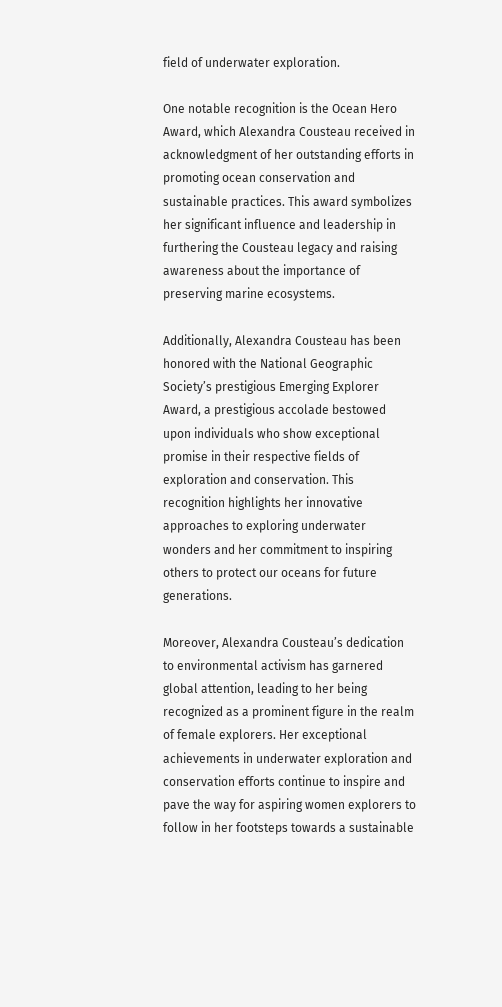field of underwater exploration.

One notable recognition is the Ocean Hero Award, which Alexandra Cousteau received in acknowledgment of her outstanding efforts in promoting ocean conservation and sustainable practices. This award symbolizes her significant influence and leadership in furthering the Cousteau legacy and raising awareness about the importance of preserving marine ecosystems.

Additionally, Alexandra Cousteau has been honored with the National Geographic Society’s prestigious Emerging Explorer Award, a prestigious accolade bestowed upon individuals who show exceptional promise in their respective fields of exploration and conservation. This recognition highlights her innovative approaches to exploring underwater wonders and her commitment to inspiring others to protect our oceans for future generations.

Moreover, Alexandra Cousteau’s dedication to environmental activism has garnered global attention, leading to her being recognized as a prominent figure in the realm of female explorers. Her exceptional achievements in underwater exploration and conservation efforts continue to inspire and pave the way for aspiring women explorers to follow in her footsteps towards a sustainable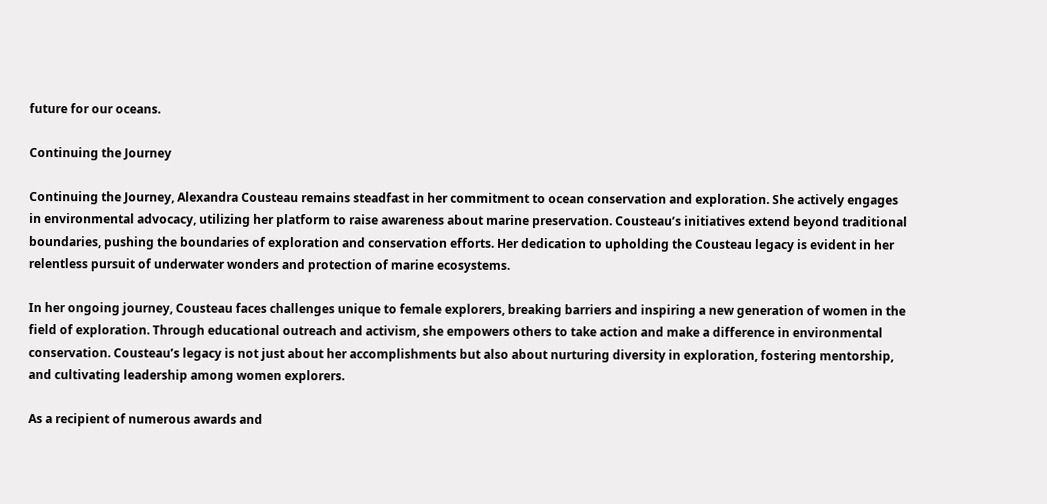future for our oceans.

Continuing the Journey

Continuing the Journey, Alexandra Cousteau remains steadfast in her commitment to ocean conservation and exploration. She actively engages in environmental advocacy, utilizing her platform to raise awareness about marine preservation. Cousteau’s initiatives extend beyond traditional boundaries, pushing the boundaries of exploration and conservation efforts. Her dedication to upholding the Cousteau legacy is evident in her relentless pursuit of underwater wonders and protection of marine ecosystems.

In her ongoing journey, Cousteau faces challenges unique to female explorers, breaking barriers and inspiring a new generation of women in the field of exploration. Through educational outreach and activism, she empowers others to take action and make a difference in environmental conservation. Cousteau’s legacy is not just about her accomplishments but also about nurturing diversity in exploration, fostering mentorship, and cultivating leadership among women explorers.

As a recipient of numerous awards and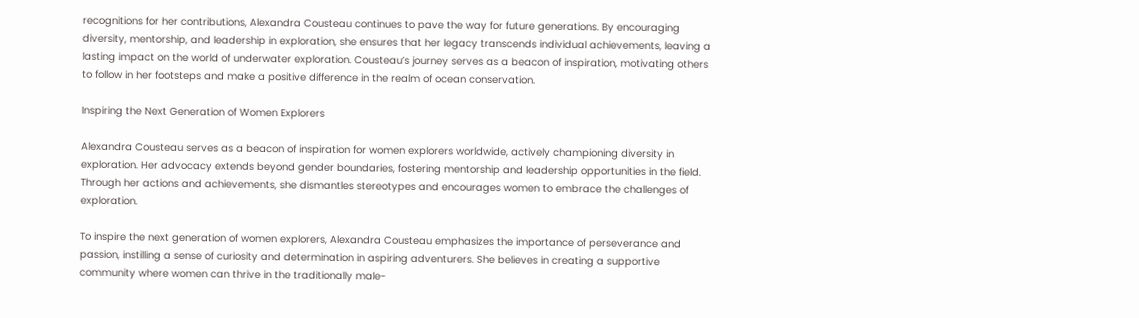recognitions for her contributions, Alexandra Cousteau continues to pave the way for future generations. By encouraging diversity, mentorship, and leadership in exploration, she ensures that her legacy transcends individual achievements, leaving a lasting impact on the world of underwater exploration. Cousteau’s journey serves as a beacon of inspiration, motivating others to follow in her footsteps and make a positive difference in the realm of ocean conservation.

Inspiring the Next Generation of Women Explorers

Alexandra Cousteau serves as a beacon of inspiration for women explorers worldwide, actively championing diversity in exploration. Her advocacy extends beyond gender boundaries, fostering mentorship and leadership opportunities in the field. Through her actions and achievements, she dismantles stereotypes and encourages women to embrace the challenges of exploration.

To inspire the next generation of women explorers, Alexandra Cousteau emphasizes the importance of perseverance and passion, instilling a sense of curiosity and determination in aspiring adventurers. She believes in creating a supportive community where women can thrive in the traditionally male-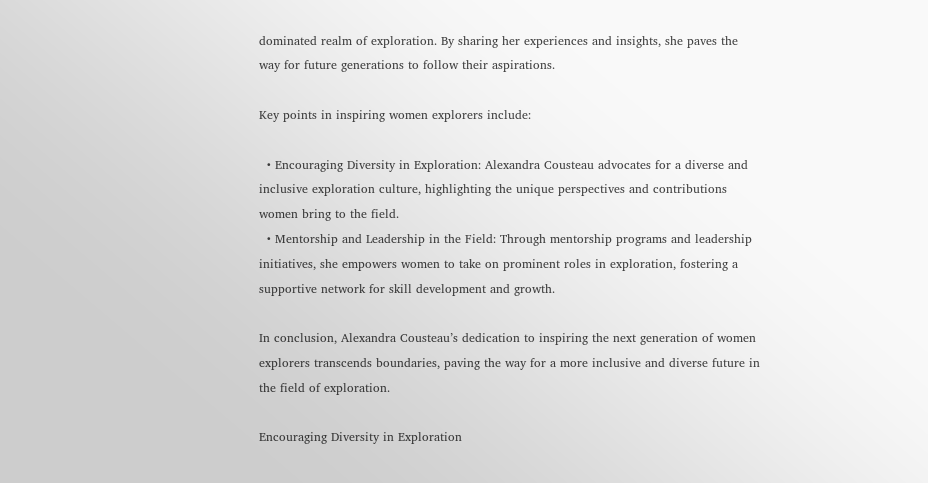dominated realm of exploration. By sharing her experiences and insights, she paves the way for future generations to follow their aspirations.

Key points in inspiring women explorers include:

  • Encouraging Diversity in Exploration: Alexandra Cousteau advocates for a diverse and inclusive exploration culture, highlighting the unique perspectives and contributions women bring to the field.
  • Mentorship and Leadership in the Field: Through mentorship programs and leadership initiatives, she empowers women to take on prominent roles in exploration, fostering a supportive network for skill development and growth.

In conclusion, Alexandra Cousteau’s dedication to inspiring the next generation of women explorers transcends boundaries, paving the way for a more inclusive and diverse future in the field of exploration.

Encouraging Diversity in Exploration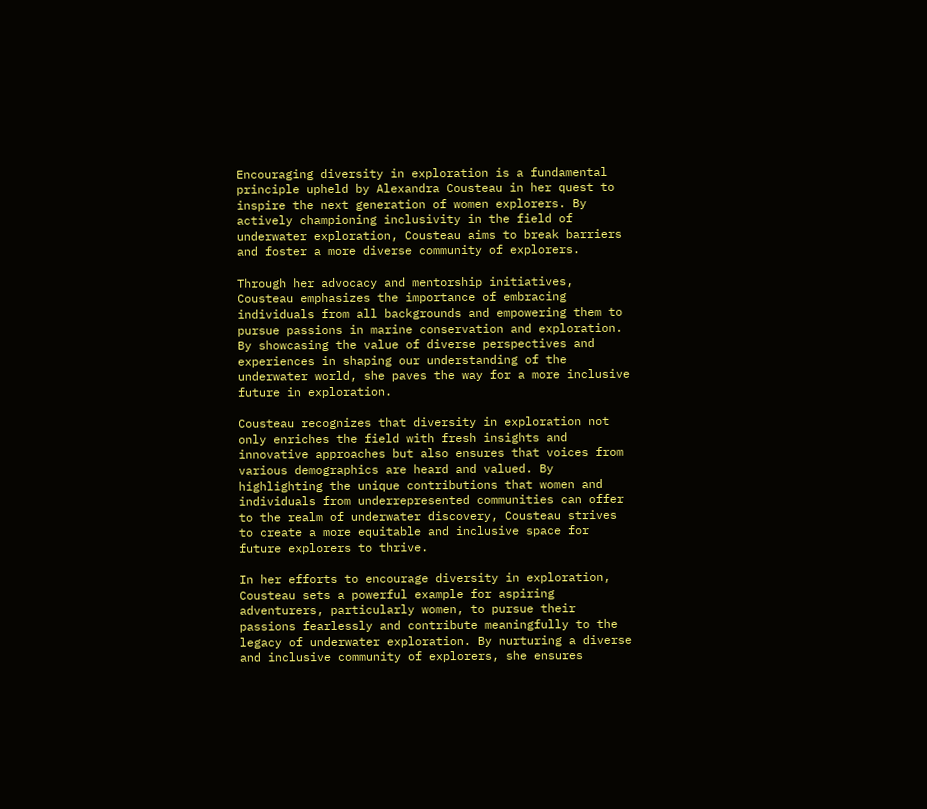Encouraging diversity in exploration is a fundamental principle upheld by Alexandra Cousteau in her quest to inspire the next generation of women explorers. By actively championing inclusivity in the field of underwater exploration, Cousteau aims to break barriers and foster a more diverse community of explorers.

Through her advocacy and mentorship initiatives, Cousteau emphasizes the importance of embracing individuals from all backgrounds and empowering them to pursue passions in marine conservation and exploration. By showcasing the value of diverse perspectives and experiences in shaping our understanding of the underwater world, she paves the way for a more inclusive future in exploration.

Cousteau recognizes that diversity in exploration not only enriches the field with fresh insights and innovative approaches but also ensures that voices from various demographics are heard and valued. By highlighting the unique contributions that women and individuals from underrepresented communities can offer to the realm of underwater discovery, Cousteau strives to create a more equitable and inclusive space for future explorers to thrive.

In her efforts to encourage diversity in exploration, Cousteau sets a powerful example for aspiring adventurers, particularly women, to pursue their passions fearlessly and contribute meaningfully to the legacy of underwater exploration. By nurturing a diverse and inclusive community of explorers, she ensures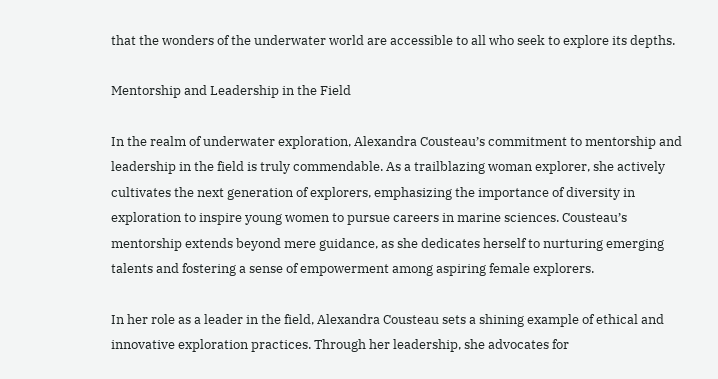that the wonders of the underwater world are accessible to all who seek to explore its depths.

Mentorship and Leadership in the Field

In the realm of underwater exploration, Alexandra Cousteau’s commitment to mentorship and leadership in the field is truly commendable. As a trailblazing woman explorer, she actively cultivates the next generation of explorers, emphasizing the importance of diversity in exploration to inspire young women to pursue careers in marine sciences. Cousteau’s mentorship extends beyond mere guidance, as she dedicates herself to nurturing emerging talents and fostering a sense of empowerment among aspiring female explorers.

In her role as a leader in the field, Alexandra Cousteau sets a shining example of ethical and innovative exploration practices. Through her leadership, she advocates for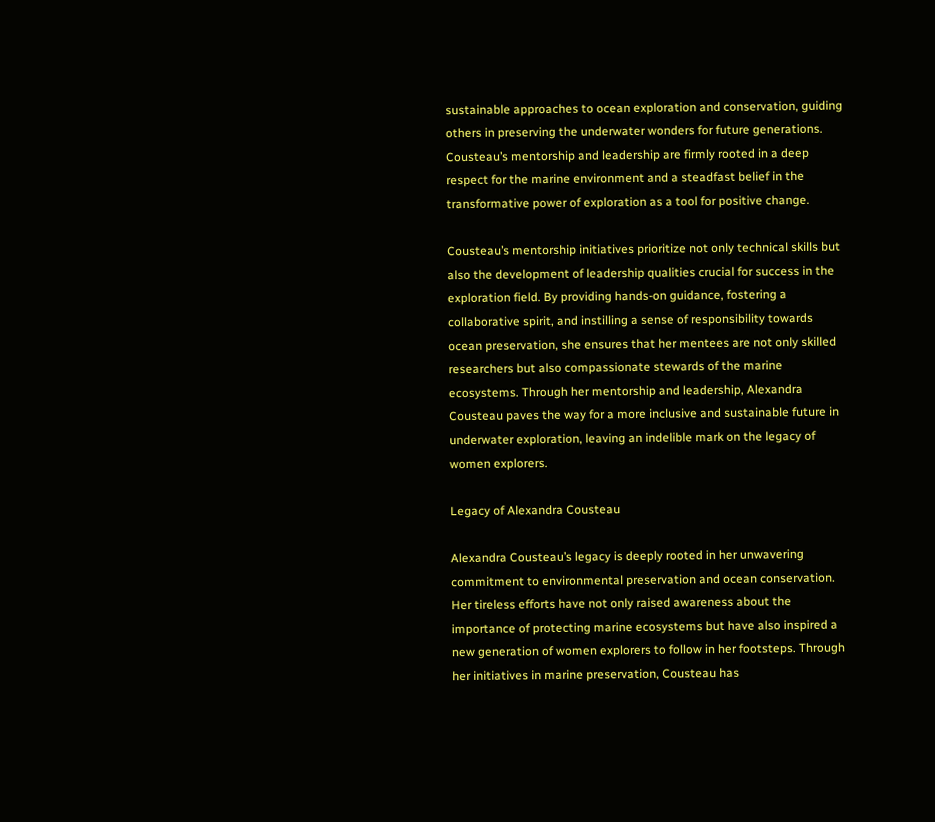sustainable approaches to ocean exploration and conservation, guiding others in preserving the underwater wonders for future generations. Cousteau’s mentorship and leadership are firmly rooted in a deep respect for the marine environment and a steadfast belief in the transformative power of exploration as a tool for positive change.

Cousteau’s mentorship initiatives prioritize not only technical skills but also the development of leadership qualities crucial for success in the exploration field. By providing hands-on guidance, fostering a collaborative spirit, and instilling a sense of responsibility towards ocean preservation, she ensures that her mentees are not only skilled researchers but also compassionate stewards of the marine ecosystems. Through her mentorship and leadership, Alexandra Cousteau paves the way for a more inclusive and sustainable future in underwater exploration, leaving an indelible mark on the legacy of women explorers.

Legacy of Alexandra Cousteau

Alexandra Cousteau’s legacy is deeply rooted in her unwavering commitment to environmental preservation and ocean conservation. Her tireless efforts have not only raised awareness about the importance of protecting marine ecosystems but have also inspired a new generation of women explorers to follow in her footsteps. Through her initiatives in marine preservation, Cousteau has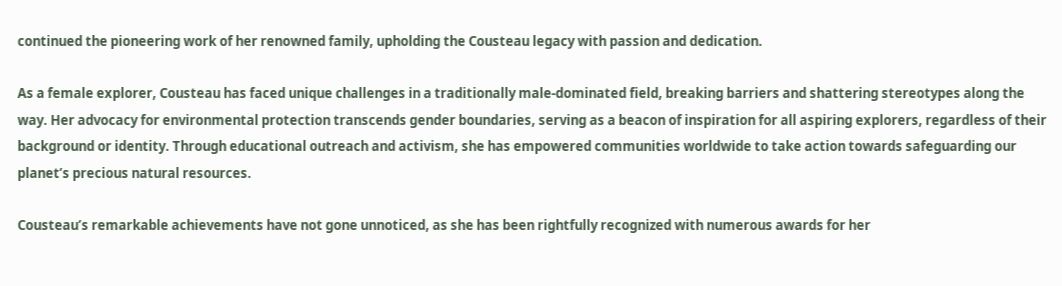continued the pioneering work of her renowned family, upholding the Cousteau legacy with passion and dedication.

As a female explorer, Cousteau has faced unique challenges in a traditionally male-dominated field, breaking barriers and shattering stereotypes along the way. Her advocacy for environmental protection transcends gender boundaries, serving as a beacon of inspiration for all aspiring explorers, regardless of their background or identity. Through educational outreach and activism, she has empowered communities worldwide to take action towards safeguarding our planet’s precious natural resources.

Cousteau’s remarkable achievements have not gone unnoticed, as she has been rightfully recognized with numerous awards for her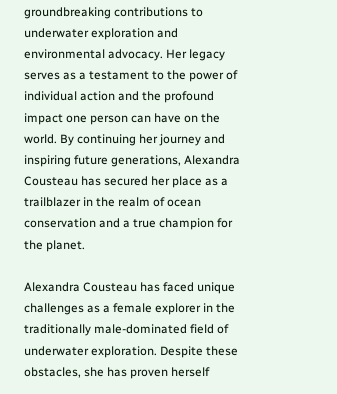groundbreaking contributions to underwater exploration and environmental advocacy. Her legacy serves as a testament to the power of individual action and the profound impact one person can have on the world. By continuing her journey and inspiring future generations, Alexandra Cousteau has secured her place as a trailblazer in the realm of ocean conservation and a true champion for the planet.

Alexandra Cousteau has faced unique challenges as a female explorer in the traditionally male-dominated field of underwater exploration. Despite these obstacles, she has proven herself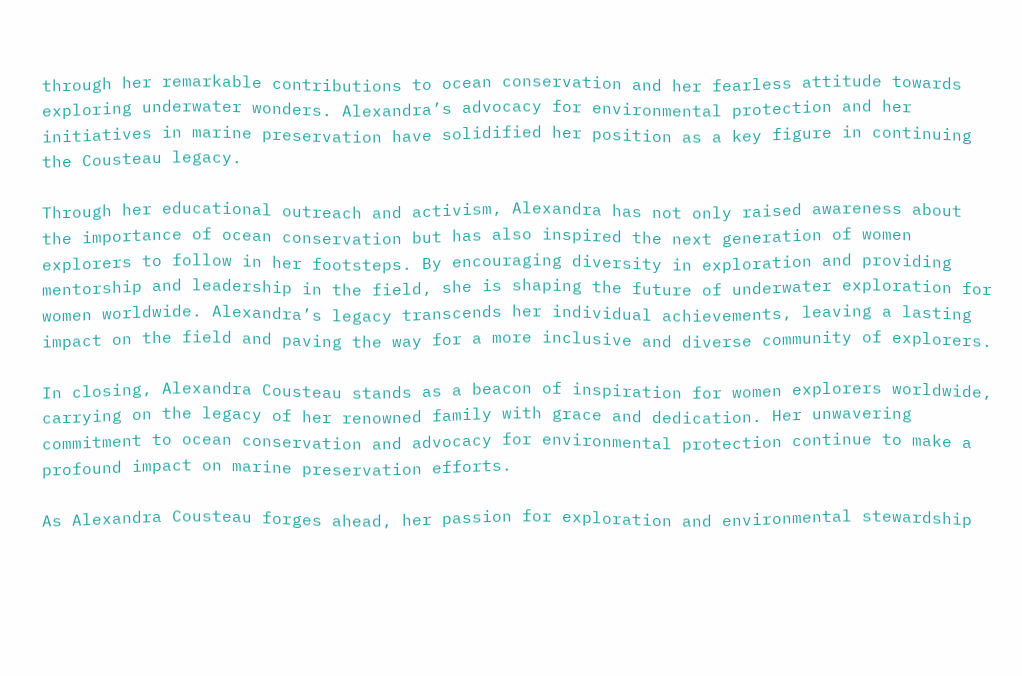through her remarkable contributions to ocean conservation and her fearless attitude towards exploring underwater wonders. Alexandra’s advocacy for environmental protection and her initiatives in marine preservation have solidified her position as a key figure in continuing the Cousteau legacy.

Through her educational outreach and activism, Alexandra has not only raised awareness about the importance of ocean conservation but has also inspired the next generation of women explorers to follow in her footsteps. By encouraging diversity in exploration and providing mentorship and leadership in the field, she is shaping the future of underwater exploration for women worldwide. Alexandra’s legacy transcends her individual achievements, leaving a lasting impact on the field and paving the way for a more inclusive and diverse community of explorers.

In closing, Alexandra Cousteau stands as a beacon of inspiration for women explorers worldwide, carrying on the legacy of her renowned family with grace and dedication. Her unwavering commitment to ocean conservation and advocacy for environmental protection continue to make a profound impact on marine preservation efforts.

As Alexandra Cousteau forges ahead, her passion for exploration and environmental stewardship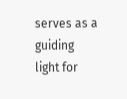serves as a guiding light for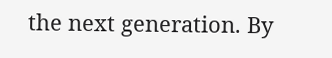the next generation. By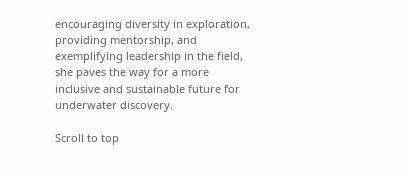encouraging diversity in exploration, providing mentorship, and exemplifying leadership in the field, she paves the way for a more inclusive and sustainable future for underwater discovery.

Scroll to top